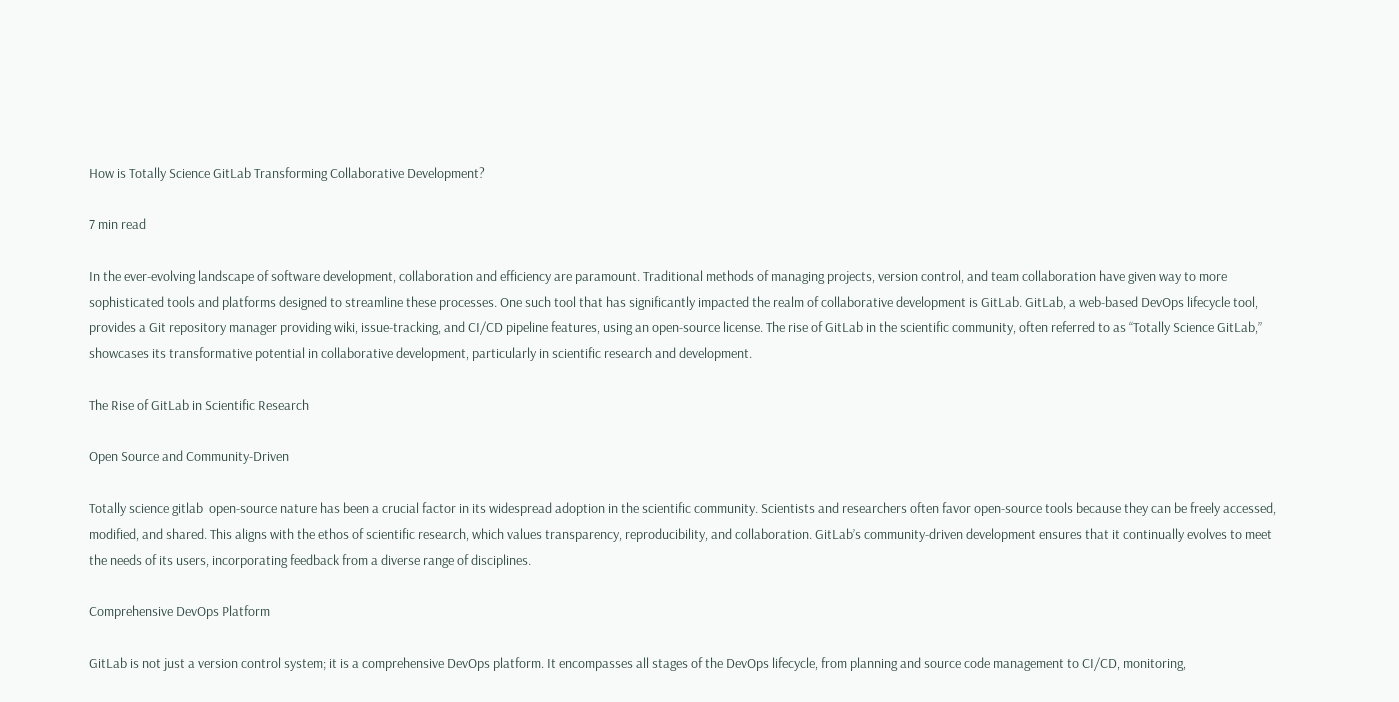How is Totally Science GitLab Transforming Collaborative Development?

7 min read

In the ever-evolving landscape of software development, collaboration and efficiency are paramount. Traditional methods of managing projects, version control, and team collaboration have given way to more sophisticated tools and platforms designed to streamline these processes. One such tool that has significantly impacted the realm of collaborative development is GitLab. GitLab, a web-based DevOps lifecycle tool, provides a Git repository manager providing wiki, issue-tracking, and CI/CD pipeline features, using an open-source license. The rise of GitLab in the scientific community, often referred to as “Totally Science GitLab,” showcases its transformative potential in collaborative development, particularly in scientific research and development.

The Rise of GitLab in Scientific Research

Open Source and Community-Driven

Totally science gitlab  open-source nature has been a crucial factor in its widespread adoption in the scientific community. Scientists and researchers often favor open-source tools because they can be freely accessed, modified, and shared. This aligns with the ethos of scientific research, which values transparency, reproducibility, and collaboration. GitLab’s community-driven development ensures that it continually evolves to meet the needs of its users, incorporating feedback from a diverse range of disciplines.

Comprehensive DevOps Platform

GitLab is not just a version control system; it is a comprehensive DevOps platform. It encompasses all stages of the DevOps lifecycle, from planning and source code management to CI/CD, monitoring,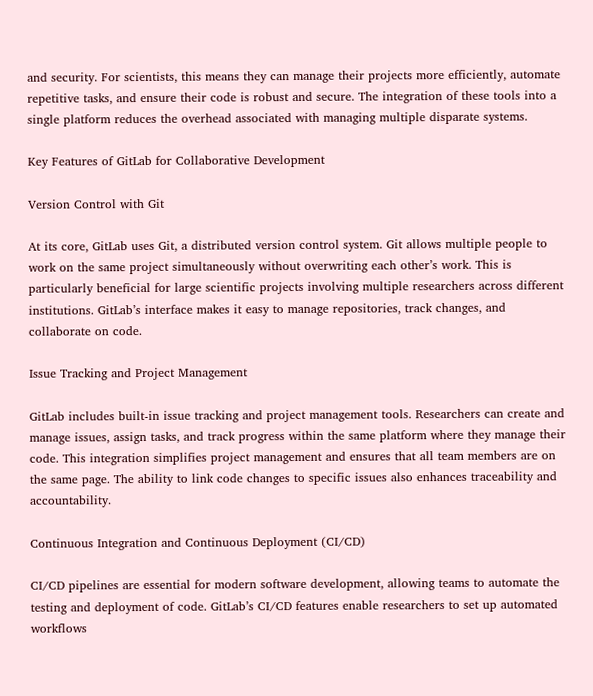and security. For scientists, this means they can manage their projects more efficiently, automate repetitive tasks, and ensure their code is robust and secure. The integration of these tools into a single platform reduces the overhead associated with managing multiple disparate systems.

Key Features of GitLab for Collaborative Development

Version Control with Git

At its core, GitLab uses Git, a distributed version control system. Git allows multiple people to work on the same project simultaneously without overwriting each other’s work. This is particularly beneficial for large scientific projects involving multiple researchers across different institutions. GitLab’s interface makes it easy to manage repositories, track changes, and collaborate on code.

Issue Tracking and Project Management

GitLab includes built-in issue tracking and project management tools. Researchers can create and manage issues, assign tasks, and track progress within the same platform where they manage their code. This integration simplifies project management and ensures that all team members are on the same page. The ability to link code changes to specific issues also enhances traceability and accountability.

Continuous Integration and Continuous Deployment (CI/CD)

CI/CD pipelines are essential for modern software development, allowing teams to automate the testing and deployment of code. GitLab’s CI/CD features enable researchers to set up automated workflows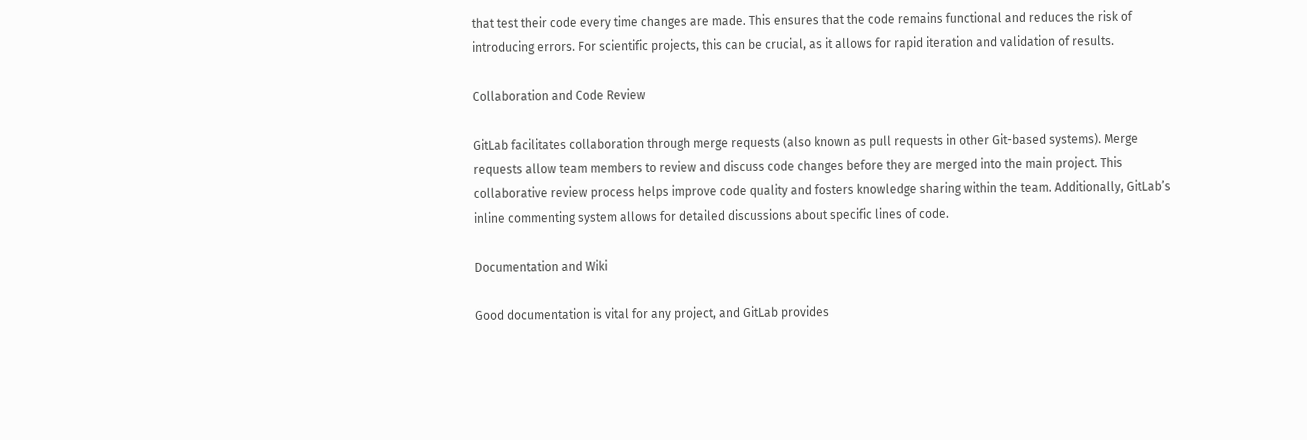that test their code every time changes are made. This ensures that the code remains functional and reduces the risk of introducing errors. For scientific projects, this can be crucial, as it allows for rapid iteration and validation of results.

Collaboration and Code Review

GitLab facilitates collaboration through merge requests (also known as pull requests in other Git-based systems). Merge requests allow team members to review and discuss code changes before they are merged into the main project. This collaborative review process helps improve code quality and fosters knowledge sharing within the team. Additionally, GitLab’s inline commenting system allows for detailed discussions about specific lines of code.

Documentation and Wiki

Good documentation is vital for any project, and GitLab provides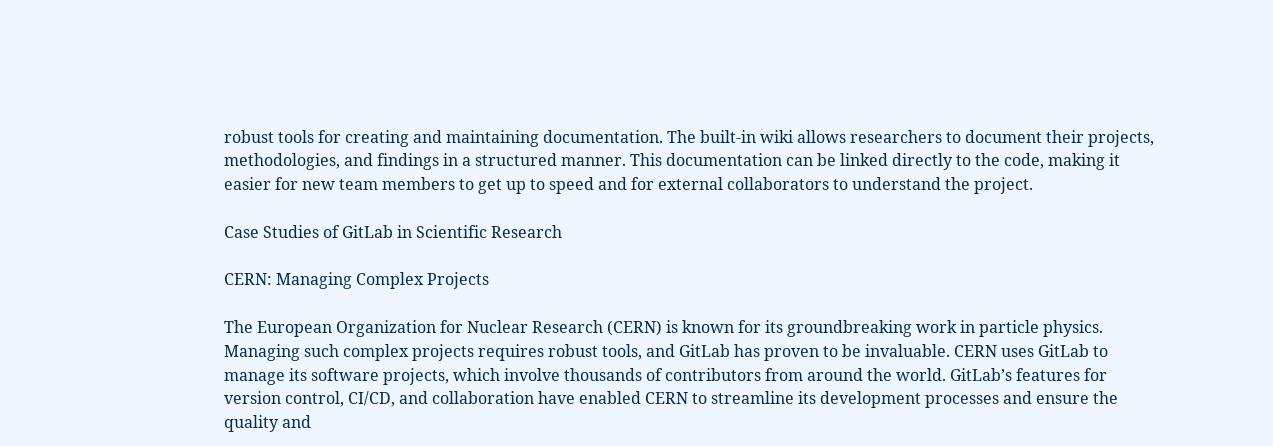robust tools for creating and maintaining documentation. The built-in wiki allows researchers to document their projects, methodologies, and findings in a structured manner. This documentation can be linked directly to the code, making it easier for new team members to get up to speed and for external collaborators to understand the project.

Case Studies of GitLab in Scientific Research

CERN: Managing Complex Projects

The European Organization for Nuclear Research (CERN) is known for its groundbreaking work in particle physics. Managing such complex projects requires robust tools, and GitLab has proven to be invaluable. CERN uses GitLab to manage its software projects, which involve thousands of contributors from around the world. GitLab’s features for version control, CI/CD, and collaboration have enabled CERN to streamline its development processes and ensure the quality and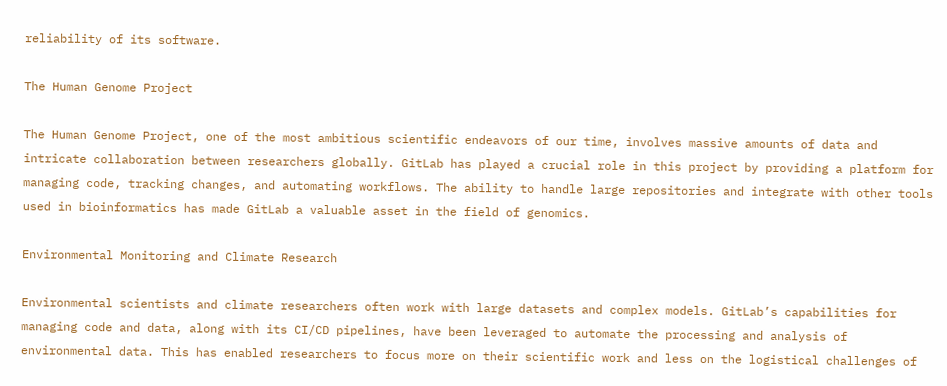reliability of its software.

The Human Genome Project

The Human Genome Project, one of the most ambitious scientific endeavors of our time, involves massive amounts of data and intricate collaboration between researchers globally. GitLab has played a crucial role in this project by providing a platform for managing code, tracking changes, and automating workflows. The ability to handle large repositories and integrate with other tools used in bioinformatics has made GitLab a valuable asset in the field of genomics.

Environmental Monitoring and Climate Research

Environmental scientists and climate researchers often work with large datasets and complex models. GitLab’s capabilities for managing code and data, along with its CI/CD pipelines, have been leveraged to automate the processing and analysis of environmental data. This has enabled researchers to focus more on their scientific work and less on the logistical challenges of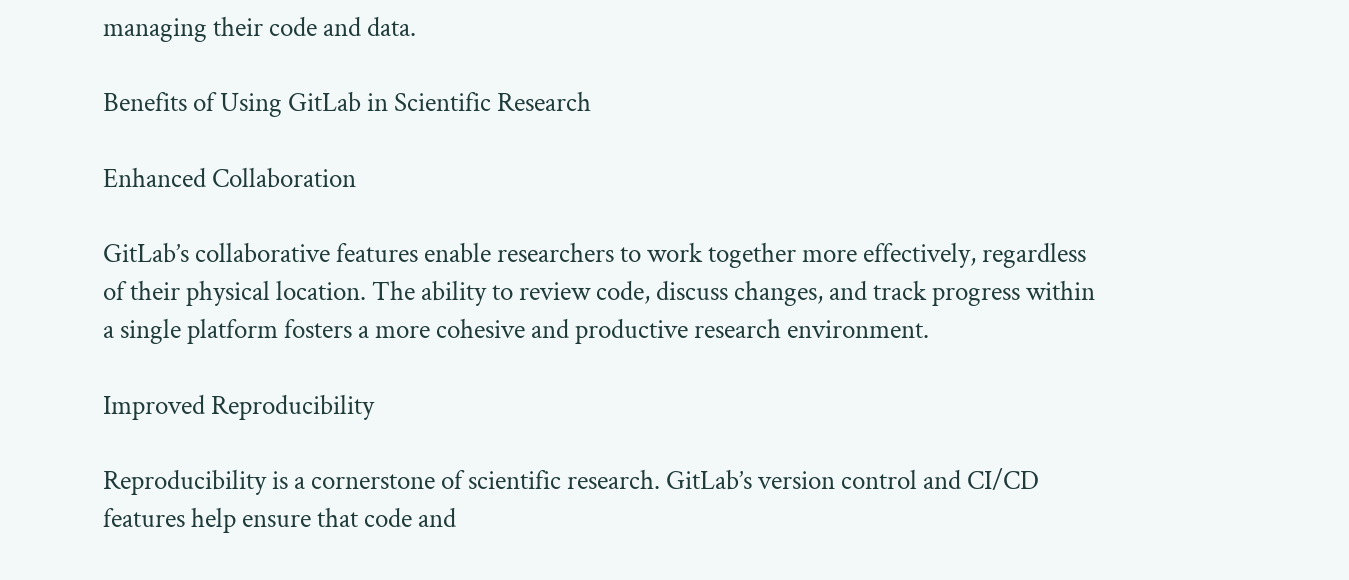managing their code and data.

Benefits of Using GitLab in Scientific Research

Enhanced Collaboration

GitLab’s collaborative features enable researchers to work together more effectively, regardless of their physical location. The ability to review code, discuss changes, and track progress within a single platform fosters a more cohesive and productive research environment.

Improved Reproducibility

Reproducibility is a cornerstone of scientific research. GitLab’s version control and CI/CD features help ensure that code and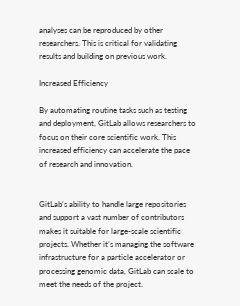analyses can be reproduced by other researchers. This is critical for validating results and building on previous work.

Increased Efficiency

By automating routine tasks such as testing and deployment, GitLab allows researchers to focus on their core scientific work. This increased efficiency can accelerate the pace of research and innovation.


GitLab’s ability to handle large repositories and support a vast number of contributors makes it suitable for large-scale scientific projects. Whether it’s managing the software infrastructure for a particle accelerator or processing genomic data, GitLab can scale to meet the needs of the project.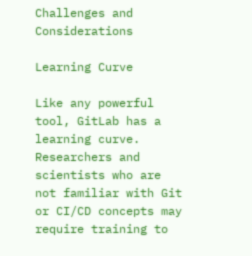Challenges and Considerations

Learning Curve

Like any powerful tool, GitLab has a learning curve. Researchers and scientists who are not familiar with Git or CI/CD concepts may require training to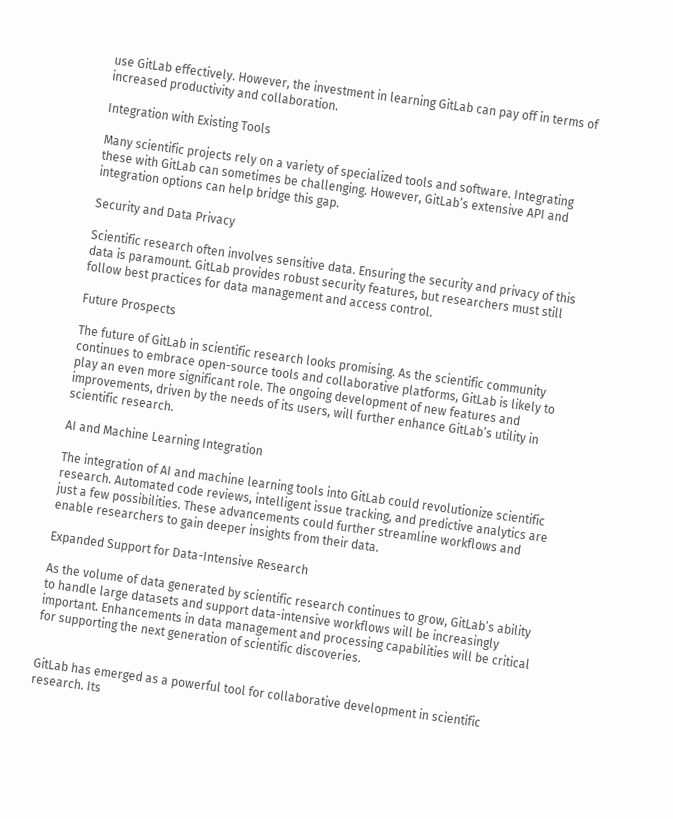use GitLab effectively. However, the investment in learning GitLab can pay off in terms of increased productivity and collaboration.

Integration with Existing Tools

Many scientific projects rely on a variety of specialized tools and software. Integrating these with GitLab can sometimes be challenging. However, GitLab’s extensive API and integration options can help bridge this gap.

Security and Data Privacy

Scientific research often involves sensitive data. Ensuring the security and privacy of this data is paramount. GitLab provides robust security features, but researchers must still follow best practices for data management and access control.

Future Prospects

The future of GitLab in scientific research looks promising. As the scientific community continues to embrace open-source tools and collaborative platforms, GitLab is likely to play an even more significant role. The ongoing development of new features and improvements, driven by the needs of its users, will further enhance GitLab’s utility in scientific research.

AI and Machine Learning Integration

The integration of AI and machine learning tools into GitLab could revolutionize scientific research. Automated code reviews, intelligent issue tracking, and predictive analytics are just a few possibilities. These advancements could further streamline workflows and enable researchers to gain deeper insights from their data.

Expanded Support for Data-Intensive Research

As the volume of data generated by scientific research continues to grow, GitLab’s ability to handle large datasets and support data-intensive workflows will be increasingly important. Enhancements in data management and processing capabilities will be critical for supporting the next generation of scientific discoveries.


GitLab has emerged as a powerful tool for collaborative development in scientific research. Its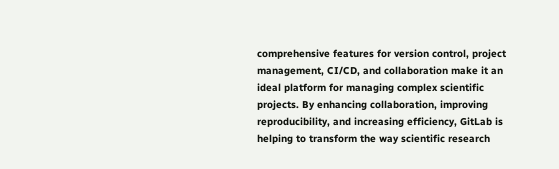comprehensive features for version control, project management, CI/CD, and collaboration make it an ideal platform for managing complex scientific projects. By enhancing collaboration, improving reproducibility, and increasing efficiency, GitLab is helping to transform the way scientific research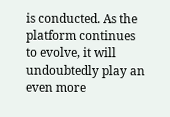is conducted. As the platform continues to evolve, it will undoubtedly play an even more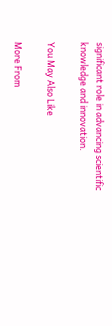significant role in advancing scientific knowledge and innovation.

You May Also Like

More From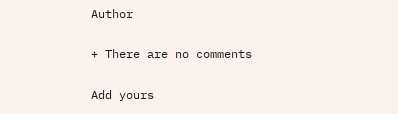Author

+ There are no comments

Add yours